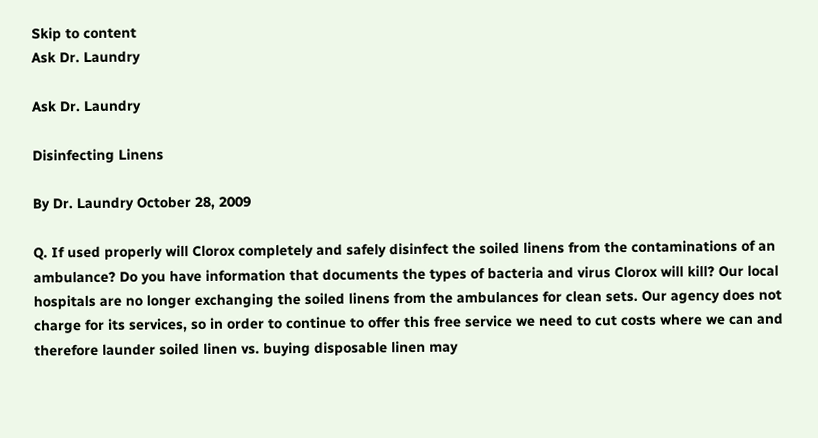Skip to content
Ask Dr. Laundry

Ask Dr. Laundry

Disinfecting Linens

By Dr. Laundry October 28, 2009

Q. If used properly will Clorox completely and safely disinfect the soiled linens from the contaminations of an ambulance? Do you have information that documents the types of bacteria and virus Clorox will kill? Our local hospitals are no longer exchanging the soiled linens from the ambulances for clean sets. Our agency does not charge for its services, so in order to continue to offer this free service we need to cut costs where we can and therefore launder soiled linen vs. buying disposable linen may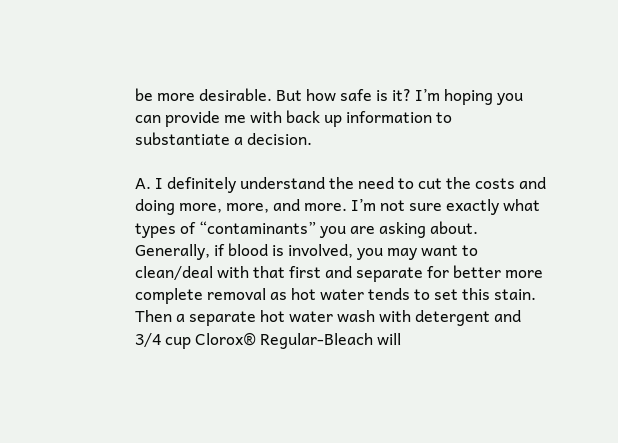be more desirable. But how safe is it? I’m hoping you can provide me with back up information to substantiate a decision.

A. I definitely understand the need to cut the costs and doing more, more, and more. I’m not sure exactly what types of “contaminants” you are asking about. Generally, if blood is involved, you may want to clean/deal with that first and separate for better more complete removal as hot water tends to set this stain. Then a separate hot water wash with detergent and 3/4 cup Clorox® Regular-Bleach will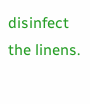disinfect the linens.